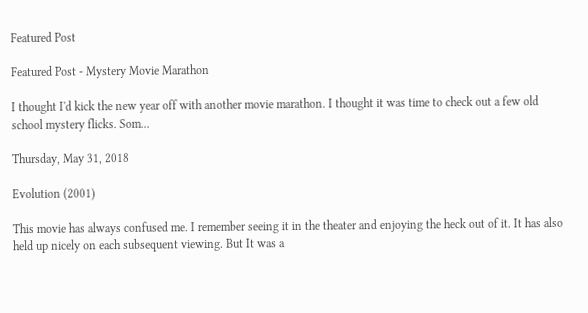Featured Post

Featured Post - Mystery Movie Marathon

I thought I'd kick the new year off with another movie marathon. I thought it was time to check out a few old school mystery flicks. Som...

Thursday, May 31, 2018

Evolution (2001)

This movie has always confused me. I remember seeing it in the theater and enjoying the heck out of it. It has also held up nicely on each subsequent viewing. But It was a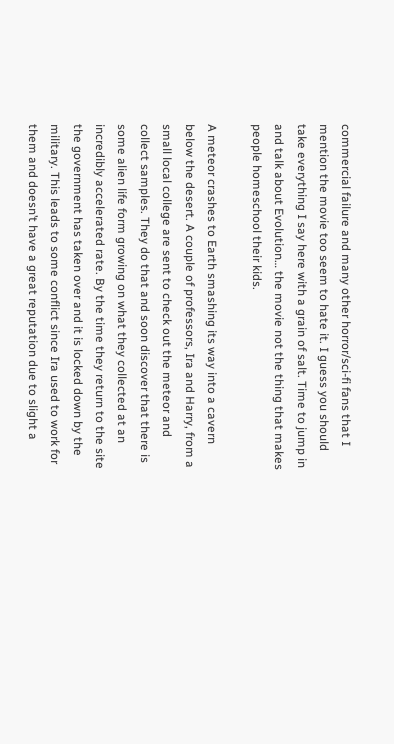commercial failure and many other horror/sci-fi fans that I mention the movie too seem to hate it. I guess you should take everything I say here with a grain of salt. Time to jump in and talk about Evolution… the movie not the thing that makes people homeschool their kids.

A meteor crashes to Earth smashing its way into a cavern below the desert. A couple of professors, Ira and Harry, from a small local college are sent to check out the meteor and collect samples. They do that and soon discover that there is some alien life form growing on what they collected at an incredibly accelerated rate. By the time they return to the site the government has taken over and it is locked down by the military. This leads to some conflict since Ira used to work for them and doesn’t have a great reputation due to slight a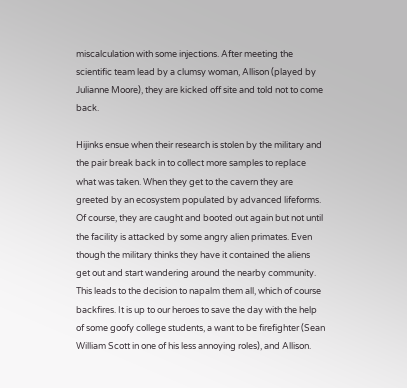miscalculation with some injections. After meeting the scientific team lead by a clumsy woman, Allison (played by Julianne Moore), they are kicked off site and told not to come back.

Hijinks ensue when their research is stolen by the military and the pair break back in to collect more samples to replace what was taken. When they get to the cavern they are greeted by an ecosystem populated by advanced lifeforms. Of course, they are caught and booted out again but not until the facility is attacked by some angry alien primates. Even though the military thinks they have it contained the aliens get out and start wandering around the nearby community. This leads to the decision to napalm them all, which of course backfires. It is up to our heroes to save the day with the help of some goofy college students, a want to be firefighter (Sean William Scott in one of his less annoying roles), and Allison.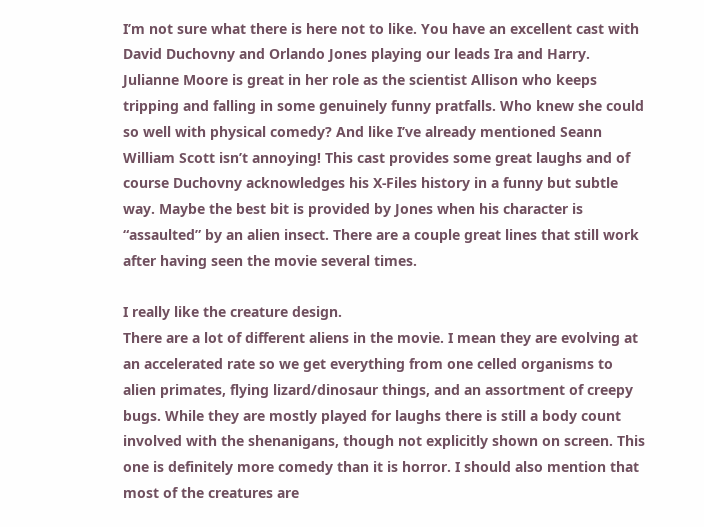I’m not sure what there is here not to like. You have an excellent cast with David Duchovny and Orlando Jones playing our leads Ira and Harry. Julianne Moore is great in her role as the scientist Allison who keeps tripping and falling in some genuinely funny pratfalls. Who knew she could so well with physical comedy? And like I’ve already mentioned Seann William Scott isn’t annoying! This cast provides some great laughs and of course Duchovny acknowledges his X-Files history in a funny but subtle way. Maybe the best bit is provided by Jones when his character is “assaulted” by an alien insect. There are a couple great lines that still work after having seen the movie several times.

I really like the creature design.
There are a lot of different aliens in the movie. I mean they are evolving at an accelerated rate so we get everything from one celled organisms to alien primates, flying lizard/dinosaur things, and an assortment of creepy bugs. While they are mostly played for laughs there is still a body count involved with the shenanigans, though not explicitly shown on screen. This one is definitely more comedy than it is horror. I should also mention that most of the creatures are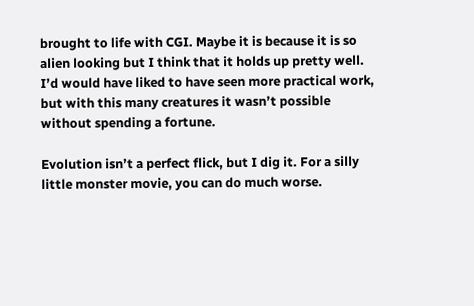brought to life with CGI. Maybe it is because it is so alien looking but I think that it holds up pretty well. I’d would have liked to have seen more practical work, but with this many creatures it wasn’t possible without spending a fortune.

Evolution isn’t a perfect flick, but I dig it. For a silly little monster movie, you can do much worse.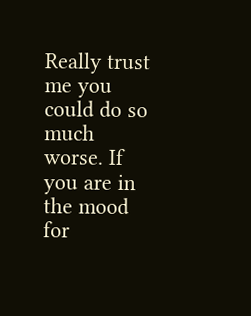Really trust me you could do so much worse. If you are in the mood for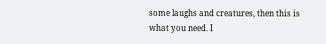some laughs and creatures, then this is what you need. I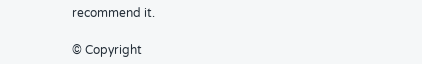recommend it.

© Copyright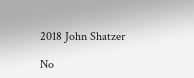2018 John Shatzer

No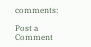comments:

Post a Comment